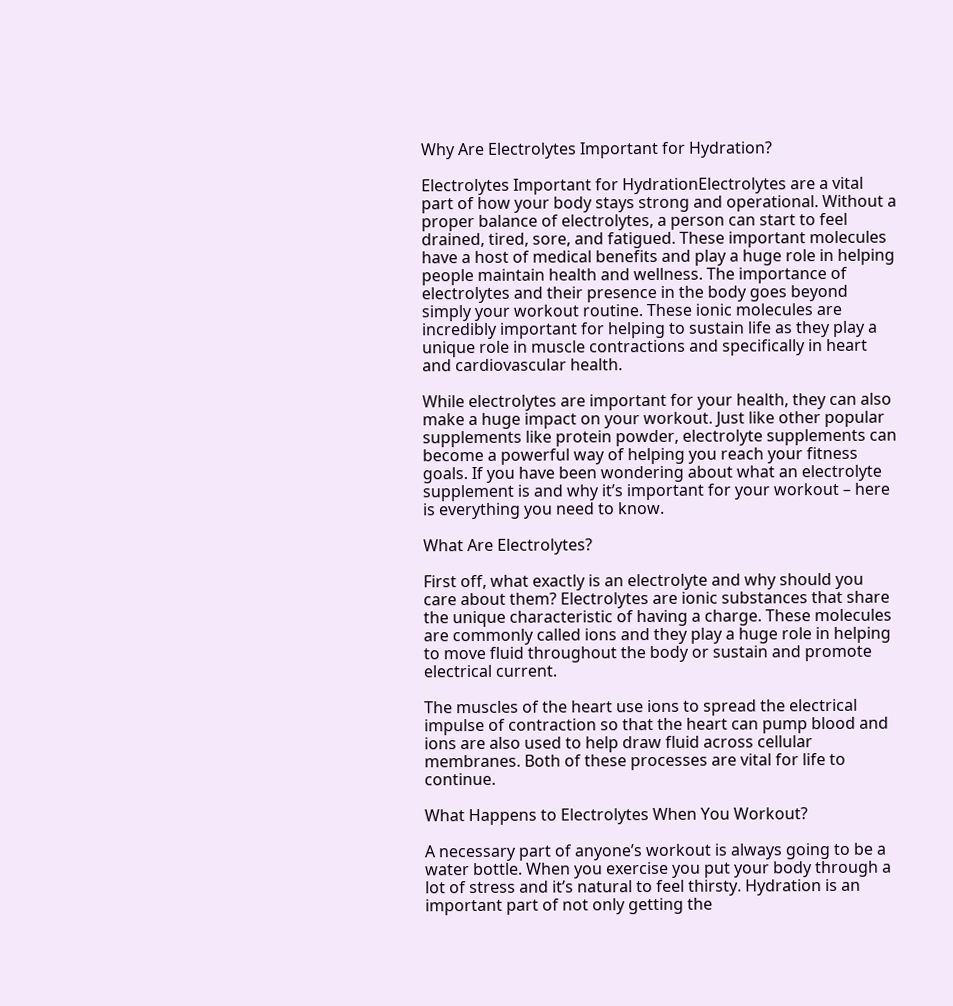Why Are Electrolytes Important for Hydration?

Electrolytes Important for HydrationElectrolytes are a vital part of how your body stays strong and operational. Without a proper balance of electrolytes, a person can start to feel drained, tired, sore, and fatigued. These important molecules have a host of medical benefits and play a huge role in helping people maintain health and wellness. The importance of electrolytes and their presence in the body goes beyond simply your workout routine. These ionic molecules are incredibly important for helping to sustain life as they play a unique role in muscle contractions and specifically in heart and cardiovascular health.

While electrolytes are important for your health, they can also make a huge impact on your workout. Just like other popular supplements like protein powder, electrolyte supplements can become a powerful way of helping you reach your fitness goals. If you have been wondering about what an electrolyte supplement is and why it’s important for your workout – here is everything you need to know.

What Are Electrolytes?

First off, what exactly is an electrolyte and why should you care about them? Electrolytes are ionic substances that share the unique characteristic of having a charge. These molecules are commonly called ions and they play a huge role in helping to move fluid throughout the body or sustain and promote electrical current.

The muscles of the heart use ions to spread the electrical impulse of contraction so that the heart can pump blood and ions are also used to help draw fluid across cellular membranes. Both of these processes are vital for life to continue.

What Happens to Electrolytes When You Workout?

A necessary part of anyone’s workout is always going to be a water bottle. When you exercise you put your body through a lot of stress and it’s natural to feel thirsty. Hydration is an important part of not only getting the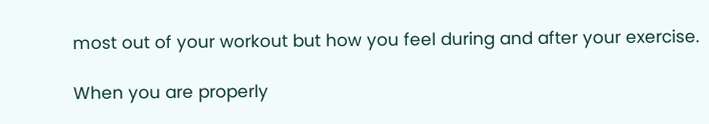most out of your workout but how you feel during and after your exercise.

When you are properly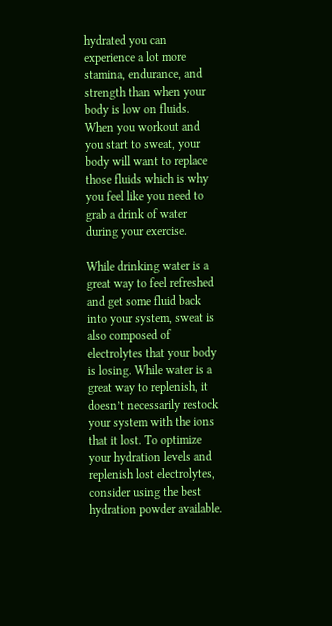hydrated you can experience a lot more stamina, endurance, and strength than when your body is low on fluids. When you workout and you start to sweat, your body will want to replace those fluids which is why you feel like you need to grab a drink of water during your exercise.

While drinking water is a great way to feel refreshed and get some fluid back into your system, sweat is also composed of electrolytes that your body is losing. While water is a great way to replenish, it doesn’t necessarily restock your system with the ions that it lost. To optimize your hydration levels and replenish lost electrolytes, consider using the best hydration powder available.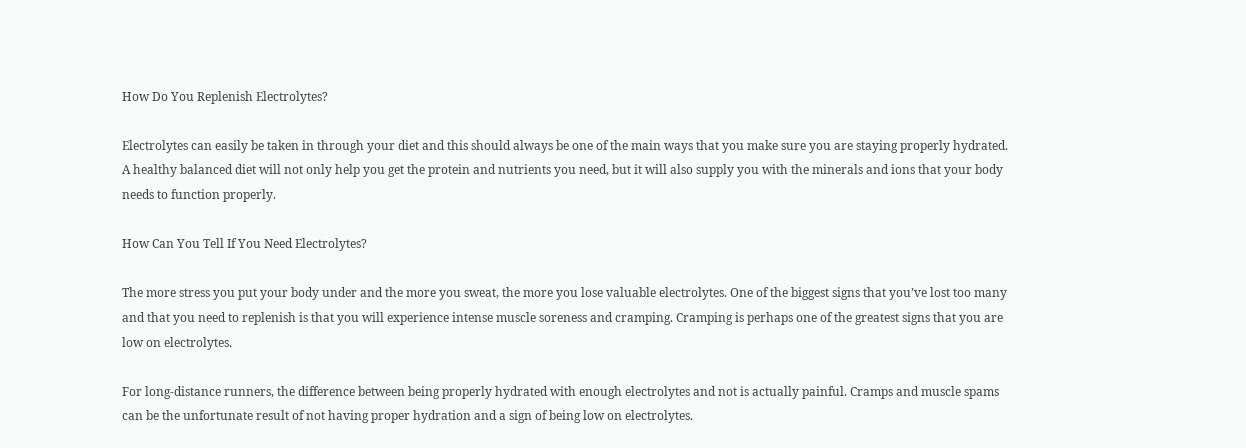How Do You Replenish Electrolytes?

Electrolytes can easily be taken in through your diet and this should always be one of the main ways that you make sure you are staying properly hydrated. A healthy balanced diet will not only help you get the protein and nutrients you need, but it will also supply you with the minerals and ions that your body needs to function properly.

How Can You Tell If You Need Electrolytes?

The more stress you put your body under and the more you sweat, the more you lose valuable electrolytes. One of the biggest signs that you’ve lost too many and that you need to replenish is that you will experience intense muscle soreness and cramping. Cramping is perhaps one of the greatest signs that you are low on electrolytes.

For long-distance runners, the difference between being properly hydrated with enough electrolytes and not is actually painful. Cramps and muscle spams can be the unfortunate result of not having proper hydration and a sign of being low on electrolytes.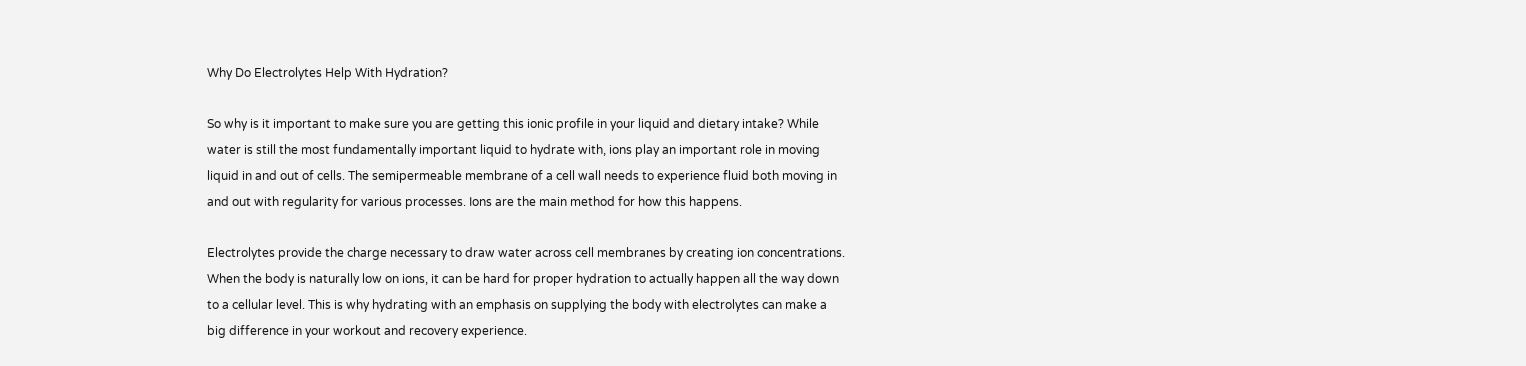Why Do Electrolytes Help With Hydration?

So why is it important to make sure you are getting this ionic profile in your liquid and dietary intake? While water is still the most fundamentally important liquid to hydrate with, ions play an important role in moving liquid in and out of cells. The semipermeable membrane of a cell wall needs to experience fluid both moving in and out with regularity for various processes. Ions are the main method for how this happens.

Electrolytes provide the charge necessary to draw water across cell membranes by creating ion concentrations. When the body is naturally low on ions, it can be hard for proper hydration to actually happen all the way down to a cellular level. This is why hydrating with an emphasis on supplying the body with electrolytes can make a big difference in your workout and recovery experience.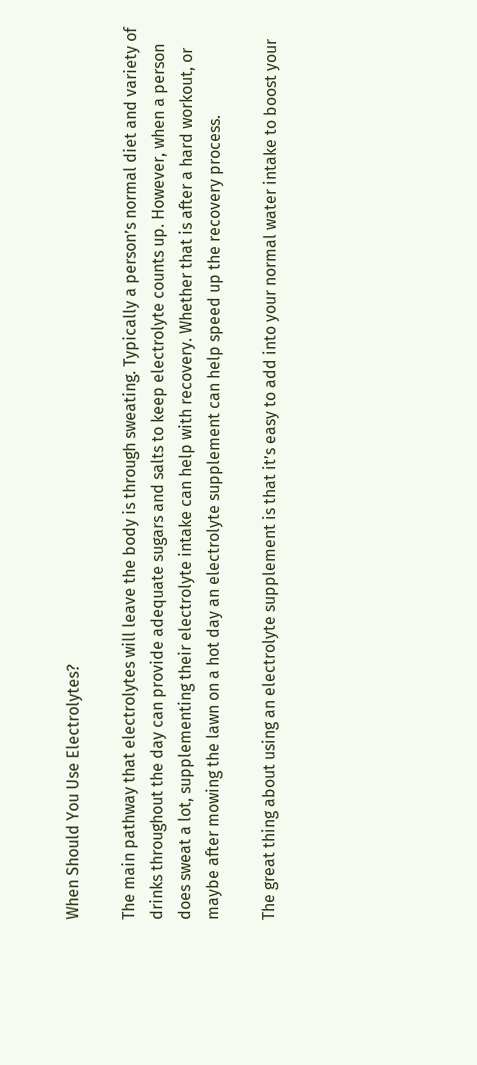When Should You Use Electrolytes?

The main pathway that electrolytes will leave the body is through sweating. Typically a person’s normal diet and variety of drinks throughout the day can provide adequate sugars and salts to keep electrolyte counts up. However, when a person does sweat a lot, supplementing their electrolyte intake can help with recovery. Whether that is after a hard workout, or maybe after mowing the lawn on a hot day an electrolyte supplement can help speed up the recovery process.

The great thing about using an electrolyte supplement is that it’s easy to add into your normal water intake to boost your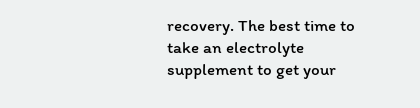recovery. The best time to take an electrolyte supplement to get your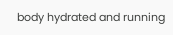body hydrated and running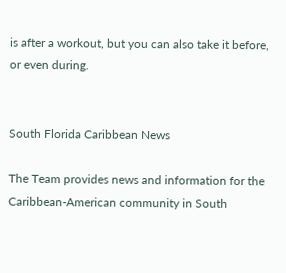is after a workout, but you can also take it before, or even during.


South Florida Caribbean News

The Team provides news and information for the Caribbean-American community in South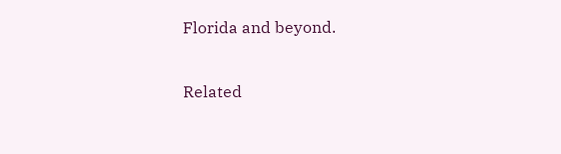Florida and beyond.

Related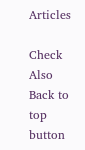Articles

Check Also
Back to top button